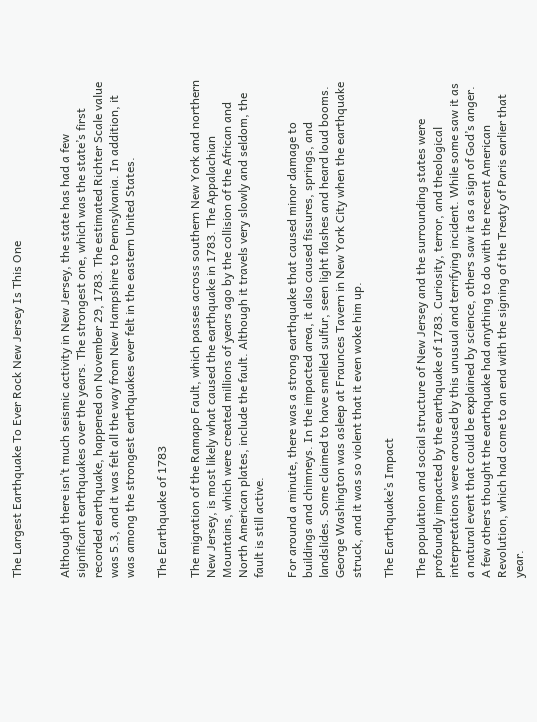The Largest Earthquake To Ever Rock New Jersey Is This One


Although there isn’t much seismic activity in New Jersey, the state has had a few significant earthquakes over the years. The strongest one, which was the state’s first recorded earthquake, happened on November 29, 1783. The estimated Richter Scale value was 5.3, and it was felt all the way from New Hampshire to Pennsylvania. In addition, it was among the strongest earthquakes ever felt in the eastern United States.

The Earthquake of 1783

The migration of the Ramapo Fault, which passes across southern New York and northern New Jersey, is most likely what caused the earthquake in 1783. The Appalachian Mountains, which were created millions of years ago by the collision of the African and North American plates, include the fault. Although it travels very slowly and seldom, the fault is still active.

For around a minute, there was a strong earthquake that caused minor damage to buildings and chimneys. In the impacted area, it also caused fissures, springs, and landslides. Some claimed to have smelled sulfur, seen light flashes and heard loud booms. George Washington was asleep at Fraunces Tavern in New York City when the earthquake struck, and it was so violent that it even woke him up.

The Earthquake’s Impact

The population and social structure of New Jersey and the surrounding states were profoundly impacted by the earthquake of 1783. Curiosity, terror, and theological interpretations were aroused by this unusual and terrifying incident. While some saw it as a natural event that could be explained by science, others saw it as a sign of God’s anger. A few others thought the earthquake had anything to do with the recent American Revolution, which had come to an end with the signing of the Treaty of Paris earlier that year.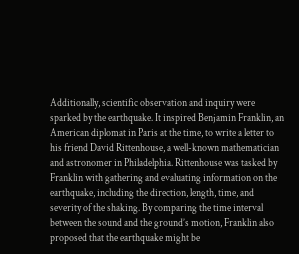Additionally, scientific observation and inquiry were sparked by the earthquake. It inspired Benjamin Franklin, an American diplomat in Paris at the time, to write a letter to his friend David Rittenhouse, a well-known mathematician and astronomer in Philadelphia. Rittenhouse was tasked by Franklin with gathering and evaluating information on the earthquake, including the direction, length, time, and severity of the shaking. By comparing the time interval between the sound and the ground’s motion, Franklin also proposed that the earthquake might be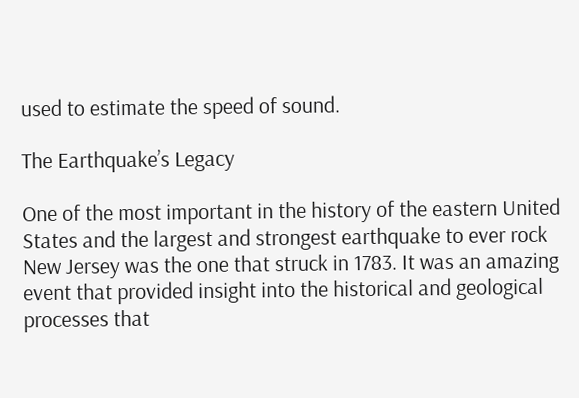used to estimate the speed of sound.

The Earthquake’s Legacy

One of the most important in the history of the eastern United States and the largest and strongest earthquake to ever rock New Jersey was the one that struck in 1783. It was an amazing event that provided insight into the historical and geological processes that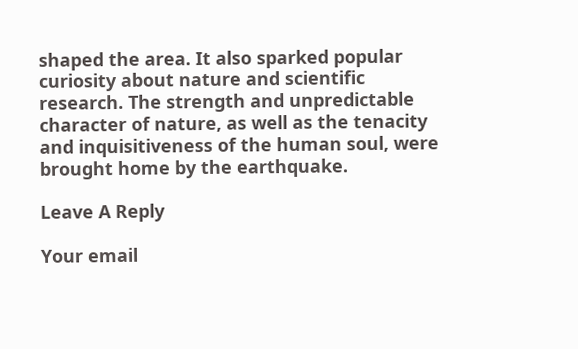shaped the area. It also sparked popular curiosity about nature and scientific research. The strength and unpredictable character of nature, as well as the tenacity and inquisitiveness of the human soul, were brought home by the earthquake.

Leave A Reply

Your email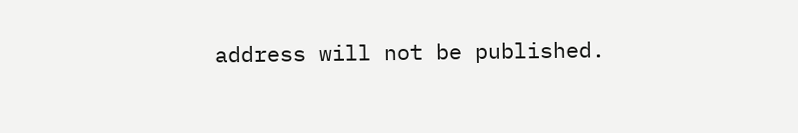address will not be published.